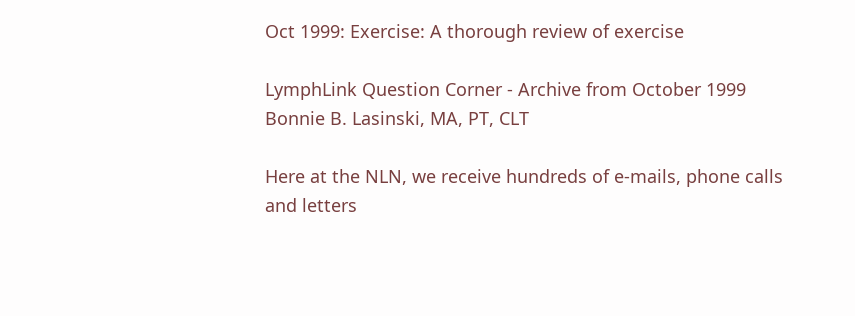Oct 1999: Exercise: A thorough review of exercise

LymphLink Question Corner - Archive from October 1999
Bonnie B. Lasinski, MA, PT, CLT

Here at the NLN, we receive hundreds of e-mails, phone calls and letters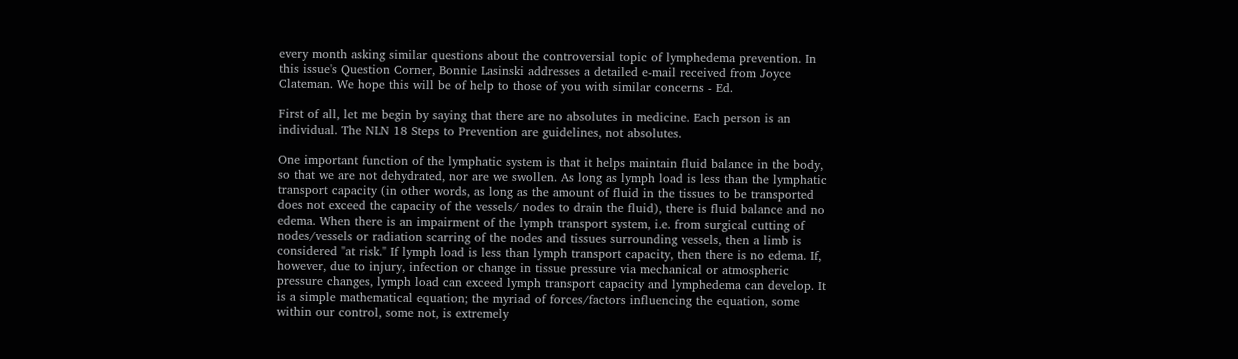every month asking similar questions about the controversial topic of lymphedema prevention. In this issue's Question Corner, Bonnie Lasinski addresses a detailed e-mail received from Joyce Clateman. We hope this will be of help to those of you with similar concerns - Ed.

First of all, let me begin by saying that there are no absolutes in medicine. Each person is an individual. The NLN 18 Steps to Prevention are guidelines, not absolutes.

One important function of the lymphatic system is that it helps maintain fluid balance in the body, so that we are not dehydrated, nor are we swollen. As long as lymph load is less than the lymphatic transport capacity (in other words, as long as the amount of fluid in the tissues to be transported does not exceed the capacity of the vessels/ nodes to drain the fluid), there is fluid balance and no edema. When there is an impairment of the lymph transport system, i.e. from surgical cutting of nodes/vessels or radiation scarring of the nodes and tissues surrounding vessels, then a limb is considered "at risk." If lymph load is less than lymph transport capacity, then there is no edema. If, however, due to injury, infection or change in tissue pressure via mechanical or atmospheric pressure changes, lymph load can exceed lymph transport capacity and lymphedema can develop. It is a simple mathematical equation; the myriad of forces/factors influencing the equation, some within our control, some not, is extremely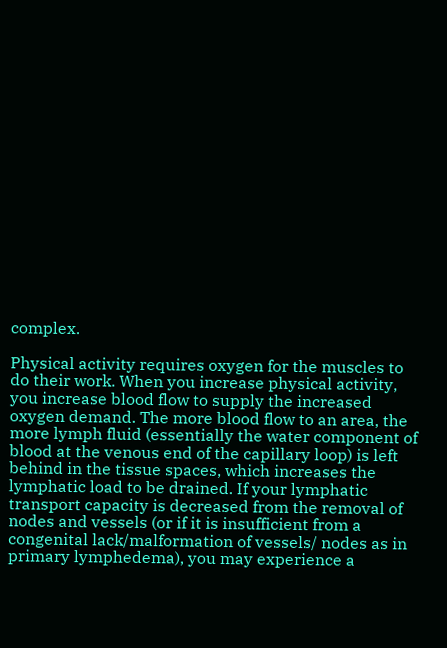complex.

Physical activity requires oxygen for the muscles to do their work. When you increase physical activity, you increase blood flow to supply the increased oxygen demand. The more blood flow to an area, the more lymph fluid (essentially the water component of blood at the venous end of the capillary loop) is left behind in the tissue spaces, which increases the lymphatic load to be drained. If your lymphatic transport capacity is decreased from the removal of nodes and vessels (or if it is insufficient from a congenital lack/malformation of vessels/ nodes as in primary lymphedema), you may experience a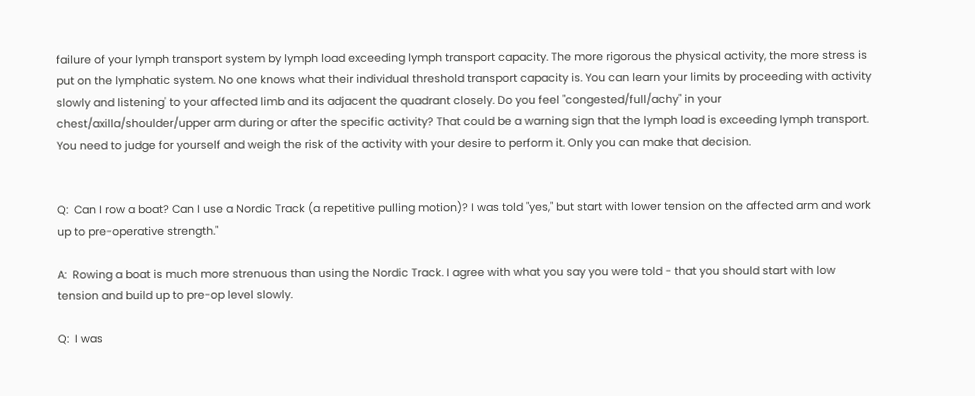failure of your lymph transport system by lymph load exceeding lymph transport capacity. The more rigorous the physical activity, the more stress is put on the lymphatic system. No one knows what their individual threshold transport capacity is. You can learn your limits by proceeding with activity slowly and listening' to your affected limb and its adjacent the quadrant closely. Do you feel "congested/full/achy" in your chest/axilla/shoulder/upper arm during or after the specific activity? That could be a warning sign that the lymph load is exceeding lymph transport. You need to judge for yourself and weigh the risk of the activity with your desire to perform it. Only you can make that decision.


Q:  Can I row a boat? Can I use a Nordic Track (a repetitive pulling motion)? I was told "yes," but start with lower tension on the affected arm and work up to pre-operative strength."

A:  Rowing a boat is much more strenuous than using the Nordic Track. I agree with what you say you were told - that you should start with low tension and build up to pre-op level slowly.

Q:  I was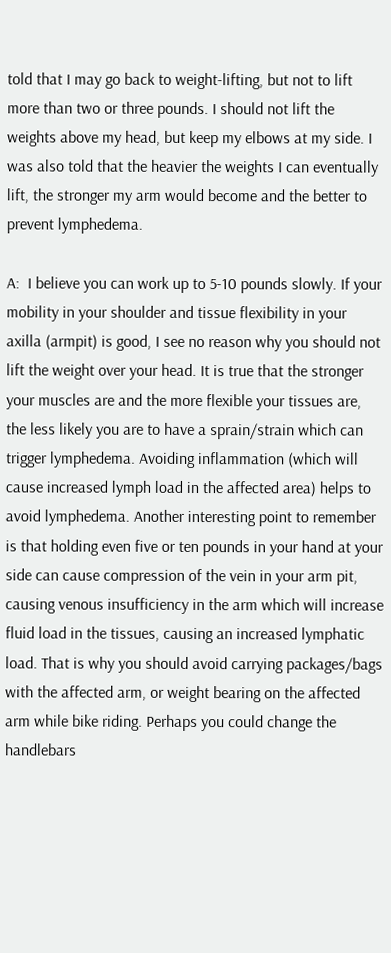told that I may go back to weight-lifting, but not to lift more than two or three pounds. I should not lift the weights above my head, but keep my elbows at my side. I was also told that the heavier the weights I can eventually lift, the stronger my arm would become and the better to prevent lymphedema.

A:  I believe you can work up to 5-10 pounds slowly. If your mobility in your shoulder and tissue flexibility in your axilla (armpit) is good, I see no reason why you should not lift the weight over your head. It is true that the stronger your muscles are and the more flexible your tissues are, the less likely you are to have a sprain/strain which can trigger lymphedema. Avoiding inflammation (which will cause increased lymph load in the affected area) helps to avoid lymphedema. Another interesting point to remember is that holding even five or ten pounds in your hand at your side can cause compression of the vein in your arm pit, causing venous insufficiency in the arm which will increase fluid load in the tissues, causing an increased lymphatic load. That is why you should avoid carrying packages/bags with the affected arm, or weight bearing on the affected arm while bike riding. Perhaps you could change the handlebars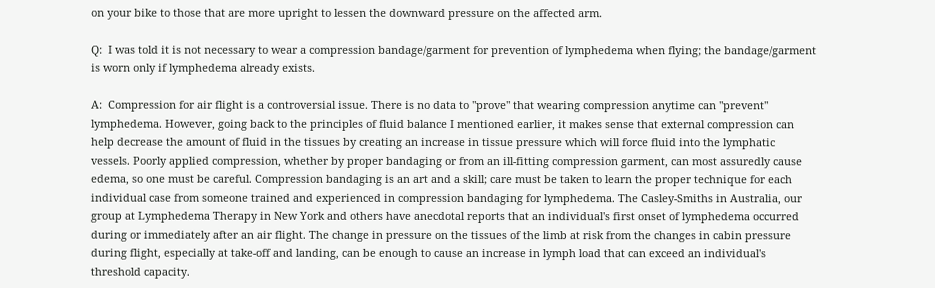on your bike to those that are more upright to lessen the downward pressure on the affected arm.

Q:  I was told it is not necessary to wear a compression bandage/garment for prevention of lymphedema when flying; the bandage/garment is worn only if lymphedema already exists.

A:  Compression for air flight is a controversial issue. There is no data to "prove" that wearing compression anytime can "prevent" lymphedema. However, going back to the principles of fluid balance I mentioned earlier, it makes sense that external compression can help decrease the amount of fluid in the tissues by creating an increase in tissue pressure which will force fluid into the lymphatic vessels. Poorly applied compression, whether by proper bandaging or from an ill-fitting compression garment, can most assuredly cause edema, so one must be careful. Compression bandaging is an art and a skill; care must be taken to learn the proper technique for each individual case from someone trained and experienced in compression bandaging for lymphedema. The Casley-Smiths in Australia, our group at Lymphedema Therapy in New York and others have anecdotal reports that an individual's first onset of lymphedema occurred during or immediately after an air flight. The change in pressure on the tissues of the limb at risk from the changes in cabin pressure during flight, especially at take-off and landing, can be enough to cause an increase in lymph load that can exceed an individual's threshold capacity.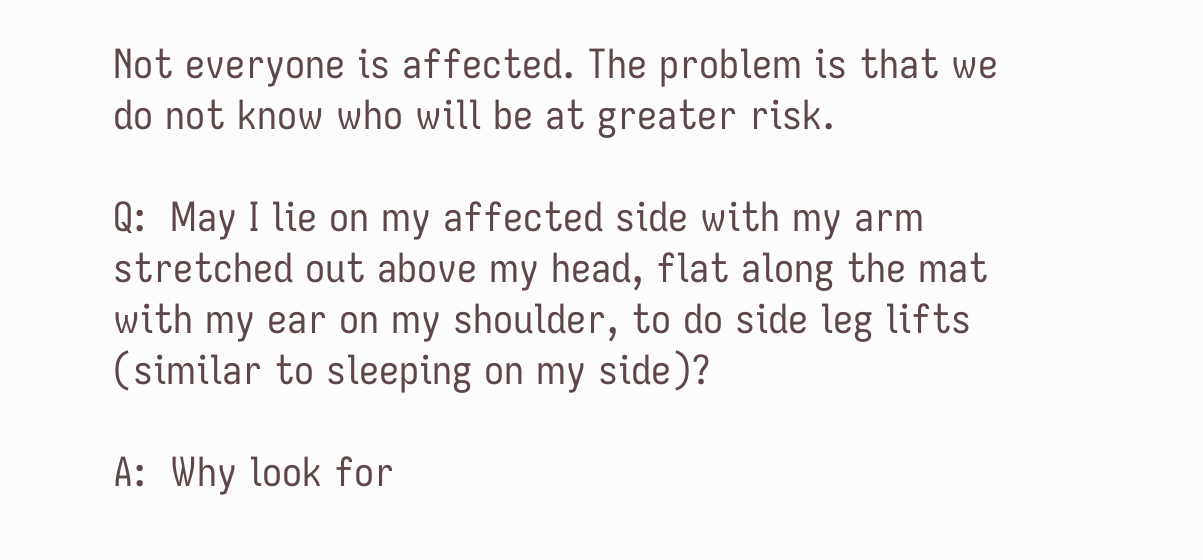Not everyone is affected. The problem is that we do not know who will be at greater risk.

Q:  May I lie on my affected side with my arm stretched out above my head, flat along the mat with my ear on my shoulder, to do side leg lifts (similar to sleeping on my side)?

A:  Why look for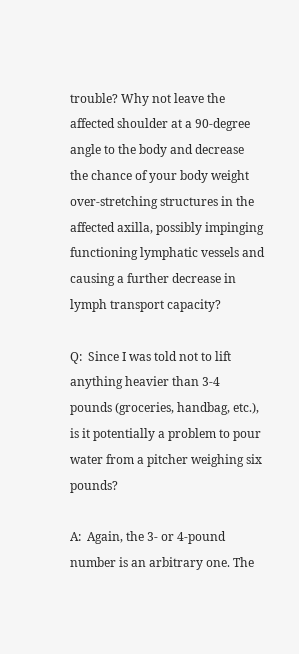trouble? Why not leave the affected shoulder at a 90-degree angle to the body and decrease the chance of your body weight over-stretching structures in the affected axilla, possibly impinging functioning lymphatic vessels and causing a further decrease in lymph transport capacity?

Q:  Since I was told not to lift anything heavier than 3-4 pounds (groceries, handbag, etc.), is it potentially a problem to pour water from a pitcher weighing six pounds?

A:  Again, the 3- or 4-pound number is an arbitrary one. The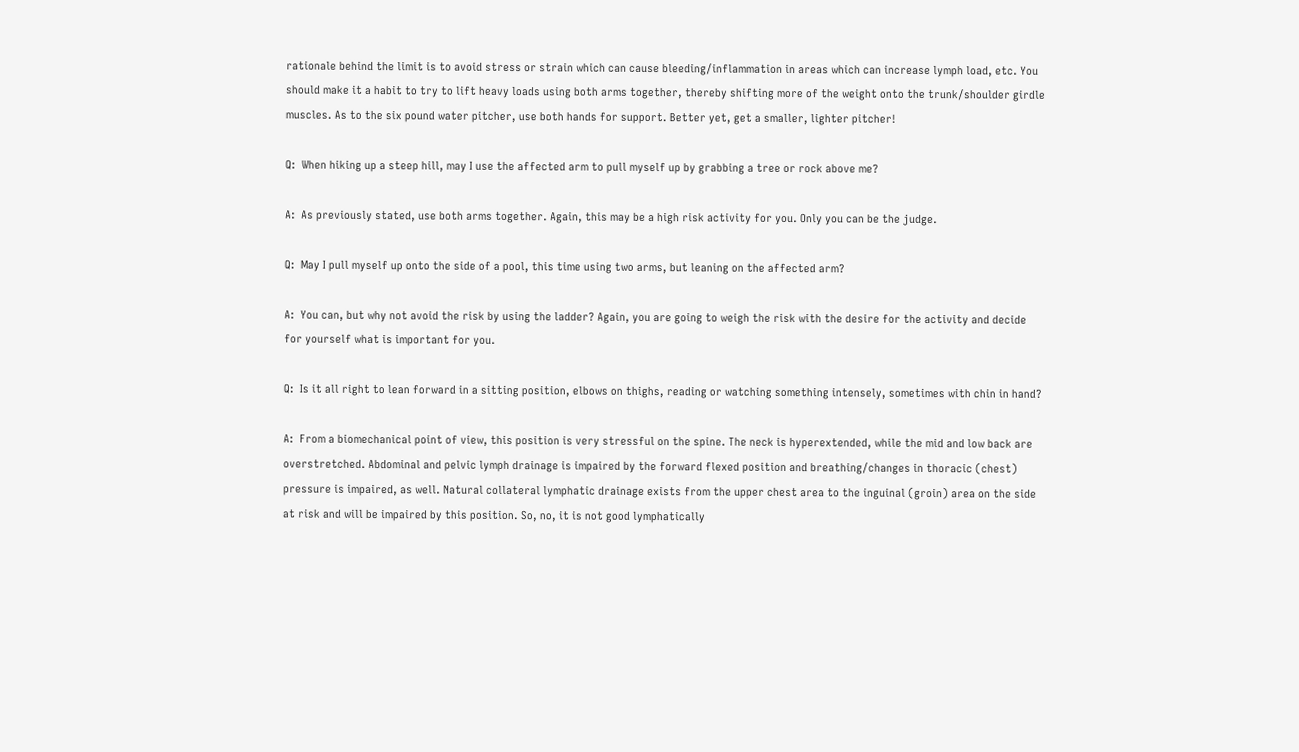rationale behind the limit is to avoid stress or strain which can cause bleeding/inflammation in areas which can increase lymph load, etc. You should make it a habit to try to lift heavy loads using both arms together, thereby shifting more of the weight onto the trunk/shoulder girdle muscles. As to the six pound water pitcher, use both hands for support. Better yet, get a smaller, lighter pitcher!

Q:  When hiking up a steep hill, may I use the affected arm to pull myself up by grabbing a tree or rock above me?

A:  As previously stated, use both arms together. Again, this may be a high risk activity for you. Only you can be the judge.

Q:  May I pull myself up onto the side of a pool, this time using two arms, but leaning on the affected arm?

A:  You can, but why not avoid the risk by using the ladder? Again, you are going to weigh the risk with the desire for the activity and decide for yourself what is important for you.

Q:  Is it all right to lean forward in a sitting position, elbows on thighs, reading or watching something intensely, sometimes with chin in hand?

A:  From a biomechanical point of view, this position is very stressful on the spine. The neck is hyperextended, while the mid and low back are overstretched. Abdominal and pelvic lymph drainage is impaired by the forward flexed position and breathing/changes in thoracic (chest) pressure is impaired, as well. Natural collateral lymphatic drainage exists from the upper chest area to the inguinal (groin) area on the side at risk and will be impaired by this position. So, no, it is not good lymphatically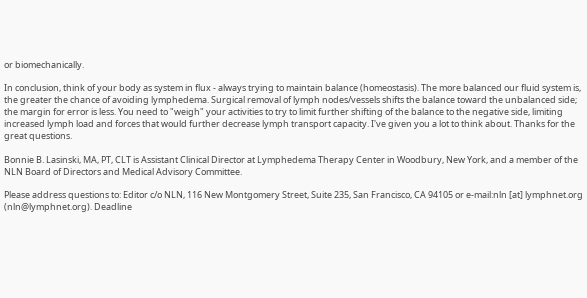or biomechanically.

In conclusion, think of your body as system in flux - always trying to maintain balance (homeostasis). The more balanced our fluid system is, the greater the chance of avoiding lymphedema. Surgical removal of lymph nodes/vessels shifts the balance toward the unbalanced side; the margin for error is less. You need to "weigh" your activities to try to limit further shifting of the balance to the negative side, limiting increased lymph load and forces that would further decrease lymph transport capacity. I've given you a lot to think about. Thanks for the great questions.

Bonnie B. Lasinski, MA, PT, CLT is Assistant Clinical Director at Lymphedema Therapy Center in Woodbury, New York, and a member of the NLN Board of Directors and Medical Advisory Committee.

Please address questions to: Editor c/o NLN, 116 New Montgomery Street, Suite 235, San Francisco, CA 94105 or e-mail:nln [at] lymphnet.org (nln@lymphnet.org). Deadline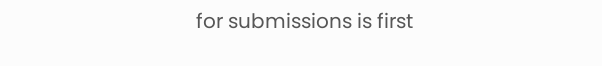for submissions is first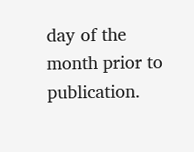day of the month prior to publication.